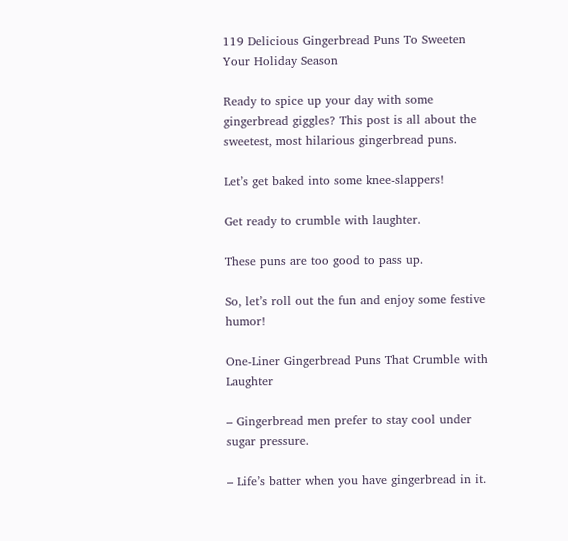119 Delicious Gingerbread Puns To Sweeten Your Holiday Season

Ready to spice up your day with some gingerbread giggles? This post is all about the sweetest, most hilarious gingerbread puns.

Let’s get baked into some knee-slappers!

Get ready to crumble with laughter.

These puns are too good to pass up.

So, let’s roll out the fun and enjoy some festive humor!

One-Liner Gingerbread Puns That Crumble with Laughter

– Gingerbread men prefer to stay cool under sugar pressure.

– Life’s batter when you have gingerbread in it.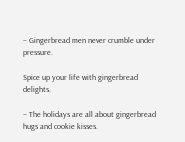– Gingerbread men never crumble under pressure.

Spice up your life with gingerbread delights.

– The holidays are all about gingerbread hugs and cookie kisses.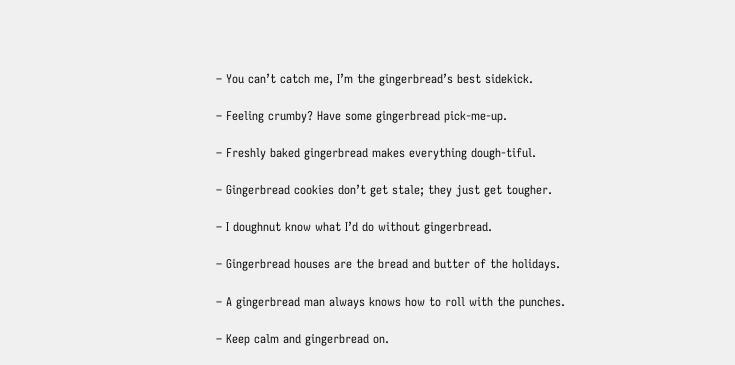– You can’t catch me, I’m the gingerbread’s best sidekick.

– Feeling crumby? Have some gingerbread pick-me-up.

– Freshly baked gingerbread makes everything dough-tiful.

– Gingerbread cookies don’t get stale; they just get tougher.

– I doughnut know what I’d do without gingerbread.

– Gingerbread houses are the bread and butter of the holidays.

– A gingerbread man always knows how to roll with the punches.

– Keep calm and gingerbread on.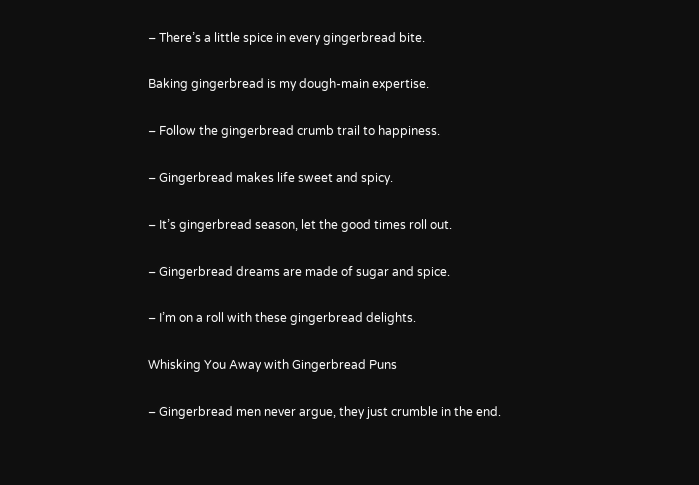– There’s a little spice in every gingerbread bite.

Baking gingerbread is my dough-main expertise.

– Follow the gingerbread crumb trail to happiness.

– Gingerbread makes life sweet and spicy.

– It’s gingerbread season, let the good times roll out.

– Gingerbread dreams are made of sugar and spice.

– I’m on a roll with these gingerbread delights.

Whisking You Away with Gingerbread Puns

– Gingerbread men never argue, they just crumble in the end.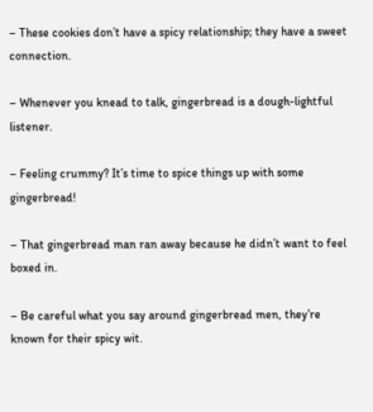– These cookies don’t have a spicy relationship; they have a sweet connection.

– Whenever you knead to talk, gingerbread is a dough-lightful listener.

– Feeling crummy? It’s time to spice things up with some gingerbread!

– That gingerbread man ran away because he didn’t want to feel boxed in.

– Be careful what you say around gingerbread men, they’re known for their spicy wit.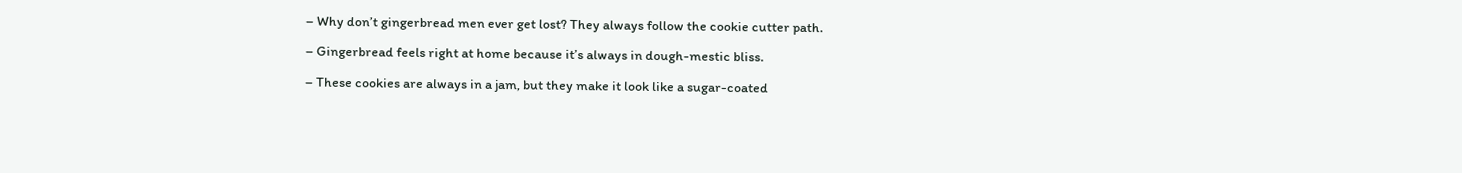– Why don’t gingerbread men ever get lost? They always follow the cookie cutter path.

– Gingerbread feels right at home because it’s always in dough-mestic bliss.

– These cookies are always in a jam, but they make it look like a sugar-coated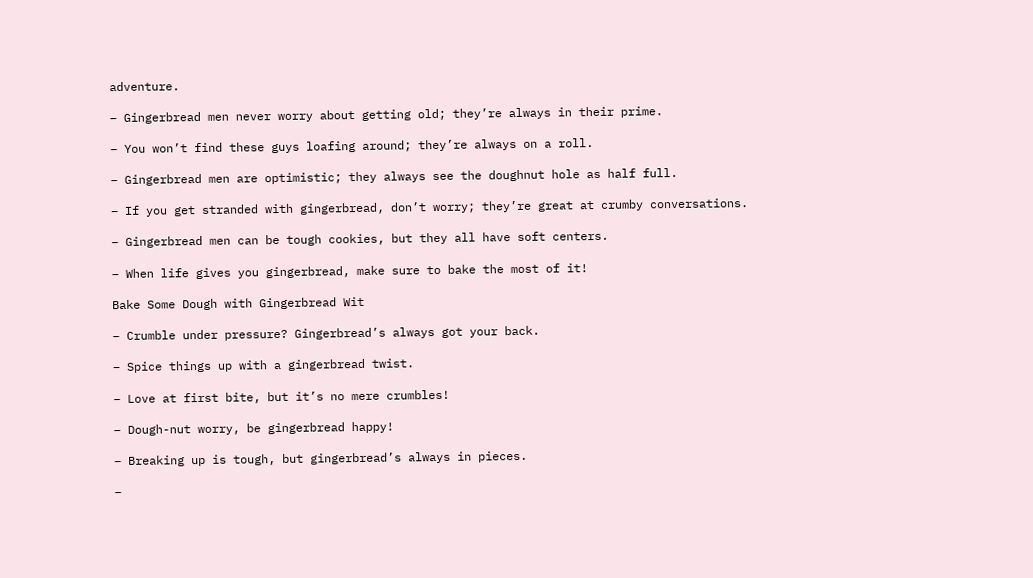adventure.

– Gingerbread men never worry about getting old; they’re always in their prime.

– You won’t find these guys loafing around; they’re always on a roll.

– Gingerbread men are optimistic; they always see the doughnut hole as half full.

– If you get stranded with gingerbread, don’t worry; they’re great at crumby conversations.

– Gingerbread men can be tough cookies, but they all have soft centers.

– When life gives you gingerbread, make sure to bake the most of it!

Bake Some Dough with Gingerbread Wit

– Crumble under pressure? Gingerbread’s always got your back.

– Spice things up with a gingerbread twist.

– Love at first bite, but it’s no mere crumbles!

– Dough-nut worry, be gingerbread happy!

– Breaking up is tough, but gingerbread’s always in pieces.

–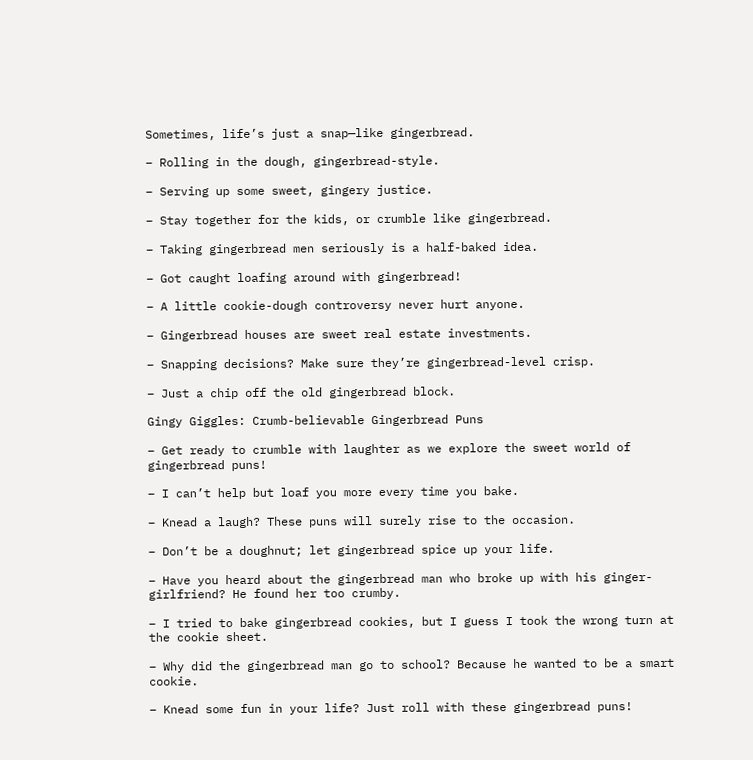Sometimes, life’s just a snap—like gingerbread.

– Rolling in the dough, gingerbread-style.

– Serving up some sweet, gingery justice.

– Stay together for the kids, or crumble like gingerbread.

– Taking gingerbread men seriously is a half-baked idea.

– Got caught loafing around with gingerbread!

– A little cookie-dough controversy never hurt anyone.

– Gingerbread houses are sweet real estate investments.

– Snapping decisions? Make sure they’re gingerbread-level crisp.

– Just a chip off the old gingerbread block.

Gingy Giggles: Crumb-believable Gingerbread Puns

– Get ready to crumble with laughter as we explore the sweet world of gingerbread puns!

– I can’t help but loaf you more every time you bake.

– Knead a laugh? These puns will surely rise to the occasion.

– Don’t be a doughnut; let gingerbread spice up your life.

– Have you heard about the gingerbread man who broke up with his ginger-girlfriend? He found her too crumby.

– I tried to bake gingerbread cookies, but I guess I took the wrong turn at the cookie sheet.

– Why did the gingerbread man go to school? Because he wanted to be a smart cookie.

– Knead some fun in your life? Just roll with these gingerbread puns!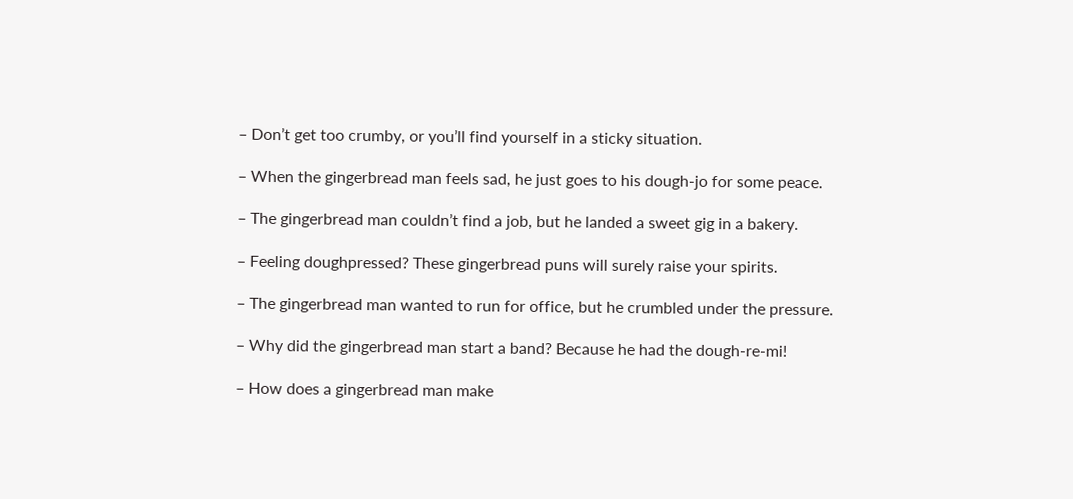– Don’t get too crumby, or you’ll find yourself in a sticky situation.

– When the gingerbread man feels sad, he just goes to his dough-jo for some peace.

– The gingerbread man couldn’t find a job, but he landed a sweet gig in a bakery.

– Feeling doughpressed? These gingerbread puns will surely raise your spirits.

– The gingerbread man wanted to run for office, but he crumbled under the pressure.

– Why did the gingerbread man start a band? Because he had the dough-re-mi!

– How does a gingerbread man make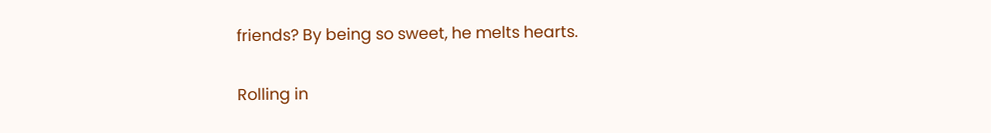friends? By being so sweet, he melts hearts.

Rolling in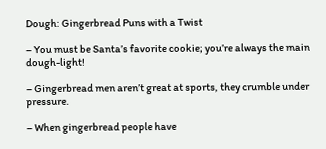Dough: Gingerbread Puns with a Twist

– You must be Santa’s favorite cookie; you’re always the main dough-light!

– Gingerbread men aren’t great at sports, they crumble under pressure.

– When gingerbread people have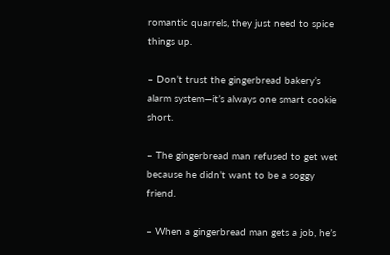romantic quarrels, they just need to spice things up.

– Don’t trust the gingerbread bakery’s alarm system—it’s always one smart cookie short.

– The gingerbread man refused to get wet because he didn’t want to be a soggy friend.

– When a gingerbread man gets a job, he’s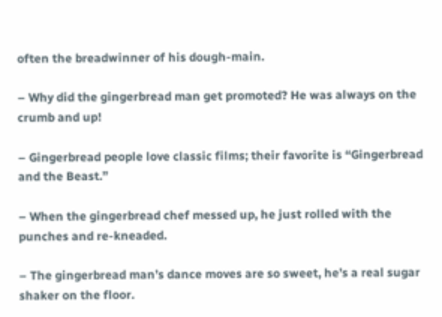often the breadwinner of his dough-main.

– Why did the gingerbread man get promoted? He was always on the crumb and up!

– Gingerbread people love classic films; their favorite is “Gingerbread and the Beast.”

– When the gingerbread chef messed up, he just rolled with the punches and re-kneaded.

– The gingerbread man’s dance moves are so sweet, he’s a real sugar shaker on the floor.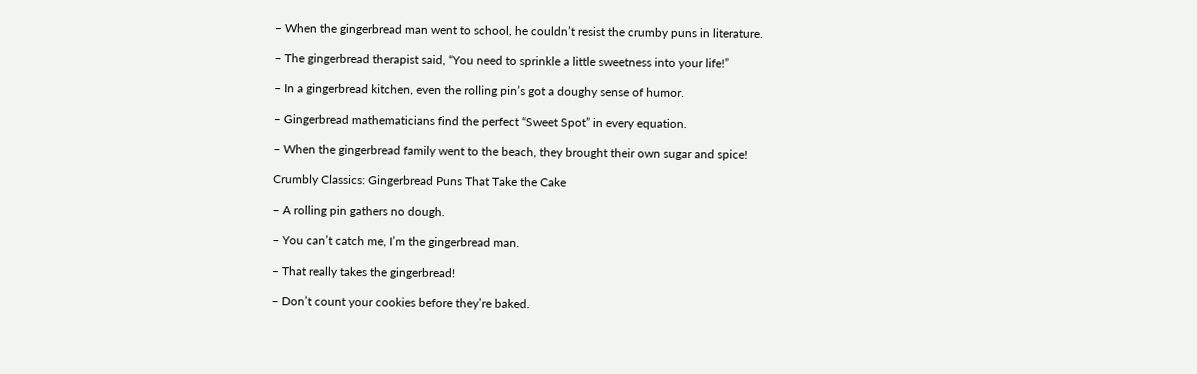– When the gingerbread man went to school, he couldn’t resist the crumby puns in literature.

– The gingerbread therapist said, “You need to sprinkle a little sweetness into your life!”

– In a gingerbread kitchen, even the rolling pin’s got a doughy sense of humor.

– Gingerbread mathematicians find the perfect “Sweet Spot” in every equation.

– When the gingerbread family went to the beach, they brought their own sugar and spice!

Crumbly Classics: Gingerbread Puns That Take the Cake

– A rolling pin gathers no dough.

– You can’t catch me, I’m the gingerbread man.

– That really takes the gingerbread!

– Don’t count your cookies before they’re baked.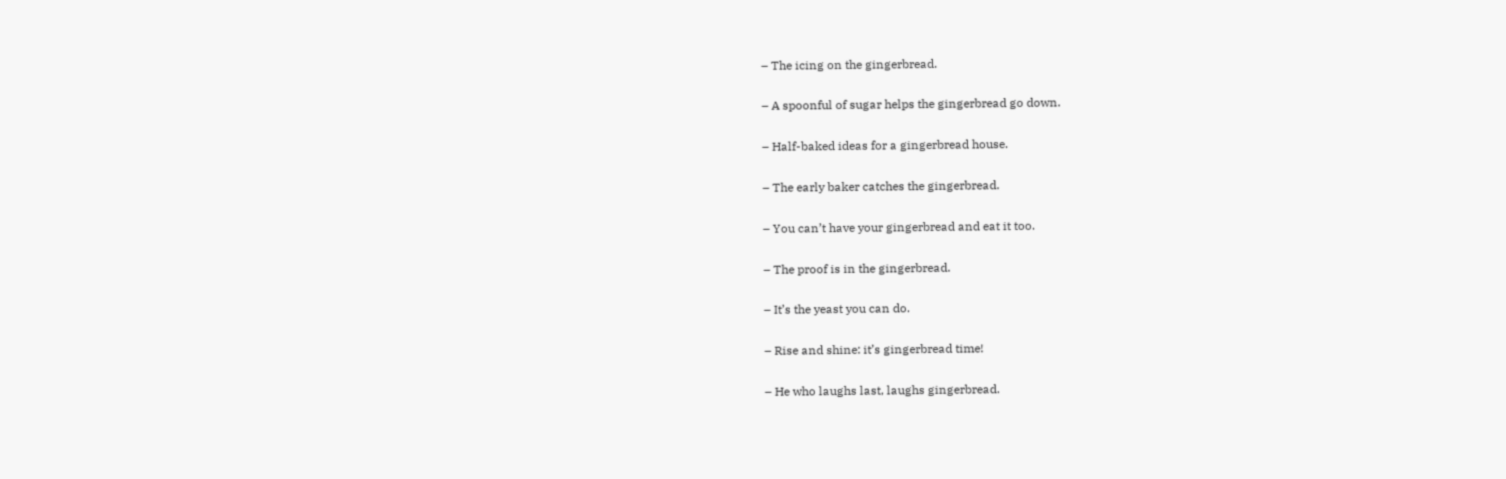– The icing on the gingerbread.

– A spoonful of sugar helps the gingerbread go down.

– Half-baked ideas for a gingerbread house.

– The early baker catches the gingerbread.

– You can’t have your gingerbread and eat it too.

– The proof is in the gingerbread.

– It’s the yeast you can do.

– Rise and shine: it’s gingerbread time!

– He who laughs last, laughs gingerbread.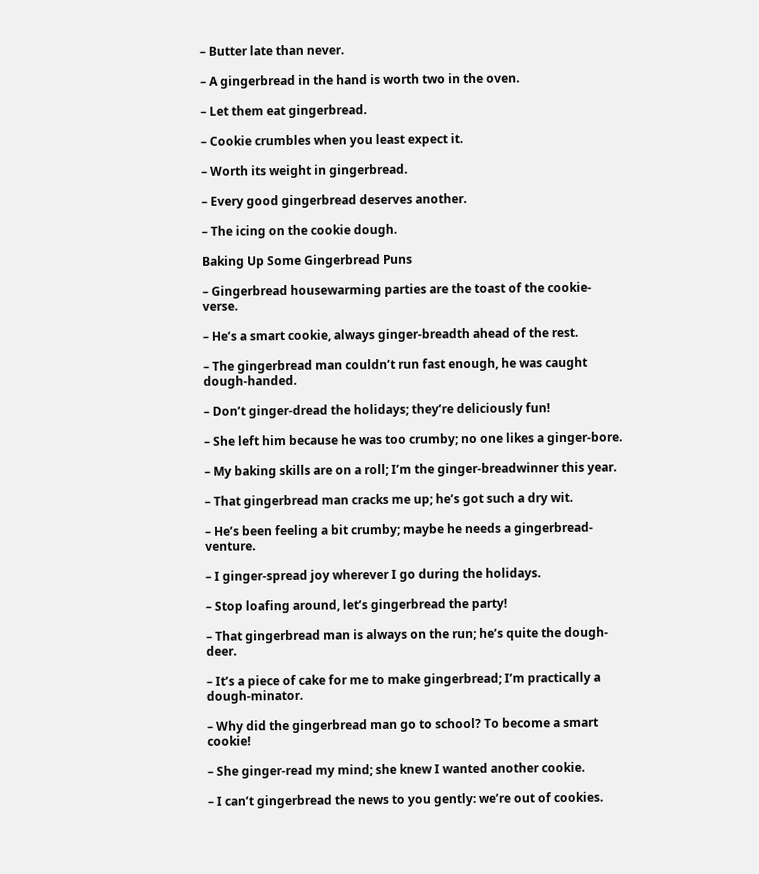– Butter late than never.

– A gingerbread in the hand is worth two in the oven.

– Let them eat gingerbread.

– Cookie crumbles when you least expect it.

– Worth its weight in gingerbread.

– Every good gingerbread deserves another.

– The icing on the cookie dough.

Baking Up Some Gingerbread Puns

– Gingerbread housewarming parties are the toast of the cookie-verse.

– He’s a smart cookie, always ginger-breadth ahead of the rest.

– The gingerbread man couldn’t run fast enough, he was caught dough-handed.

– Don’t ginger-dread the holidays; they’re deliciously fun!

– She left him because he was too crumby; no one likes a ginger-bore.

– My baking skills are on a roll; I’m the ginger-breadwinner this year.

– That gingerbread man cracks me up; he’s got such a dry wit.

– He’s been feeling a bit crumby; maybe he needs a gingerbread-venture.

– I ginger-spread joy wherever I go during the holidays.

– Stop loafing around, let’s gingerbread the party!

– That gingerbread man is always on the run; he’s quite the dough-deer.

– It’s a piece of cake for me to make gingerbread; I’m practically a dough-minator.

– Why did the gingerbread man go to school? To become a smart cookie!

– She ginger-read my mind; she knew I wanted another cookie.

– I can’t gingerbread the news to you gently: we’re out of cookies.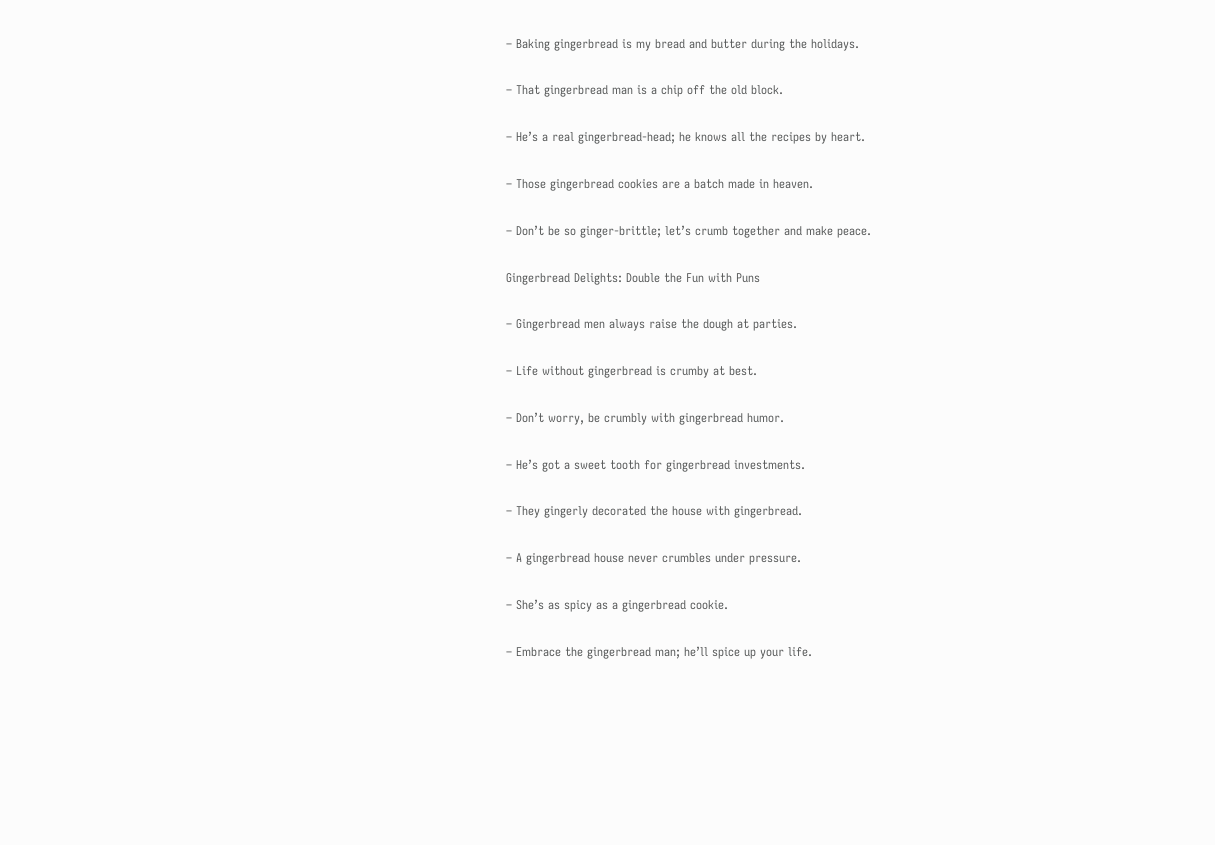– Baking gingerbread is my bread and butter during the holidays.

– That gingerbread man is a chip off the old block.

– He’s a real gingerbread-head; he knows all the recipes by heart.

– Those gingerbread cookies are a batch made in heaven.

– Don’t be so ginger-brittle; let’s crumb together and make peace.

Gingerbread Delights: Double the Fun with Puns

– Gingerbread men always raise the dough at parties.

– Life without gingerbread is crumby at best.

– Don’t worry, be crumbly with gingerbread humor.

– He’s got a sweet tooth for gingerbread investments.

– They gingerly decorated the house with gingerbread.

– A gingerbread house never crumbles under pressure.

– She’s as spicy as a gingerbread cookie.

– Embrace the gingerbread man; he’ll spice up your life.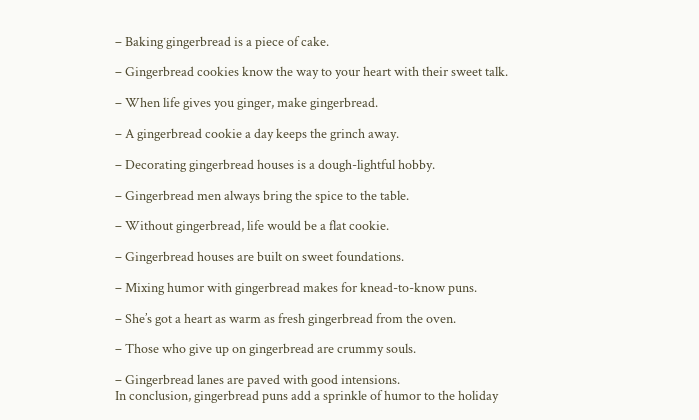– Baking gingerbread is a piece of cake.

– Gingerbread cookies know the way to your heart with their sweet talk.

– When life gives you ginger, make gingerbread.

– A gingerbread cookie a day keeps the grinch away.

– Decorating gingerbread houses is a dough-lightful hobby.

– Gingerbread men always bring the spice to the table.

– Without gingerbread, life would be a flat cookie.

– Gingerbread houses are built on sweet foundations.

– Mixing humor with gingerbread makes for knead-to-know puns.

– She’s got a heart as warm as fresh gingerbread from the oven.

– Those who give up on gingerbread are crummy souls.

– Gingerbread lanes are paved with good intensions.
In conclusion, gingerbread puns add a sprinkle of humor to the holiday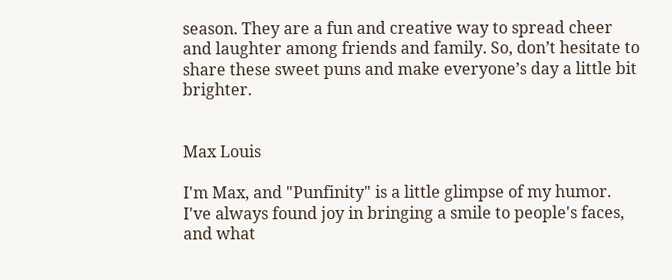season. They are a fun and creative way to spread cheer and laughter among friends and family. So, don’t hesitate to share these sweet puns and make everyone’s day a little bit brighter.


Max Louis

I'm Max, and "Punfinity" is a little glimpse of my humor. I've always found joy in bringing a smile to people's faces, and what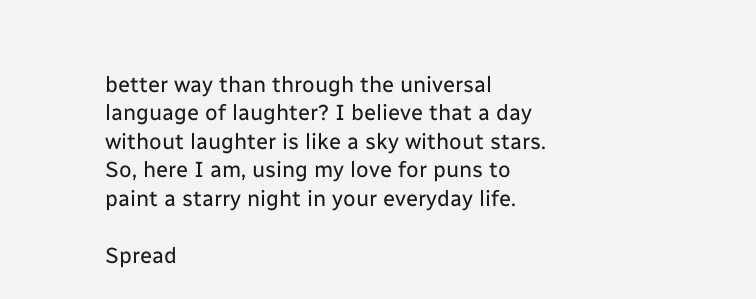better way than through the universal language of laughter? I believe that a day without laughter is like a sky without stars. So, here I am, using my love for puns to paint a starry night in your everyday life.

Spread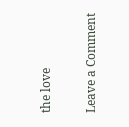the love

Leave a Comment